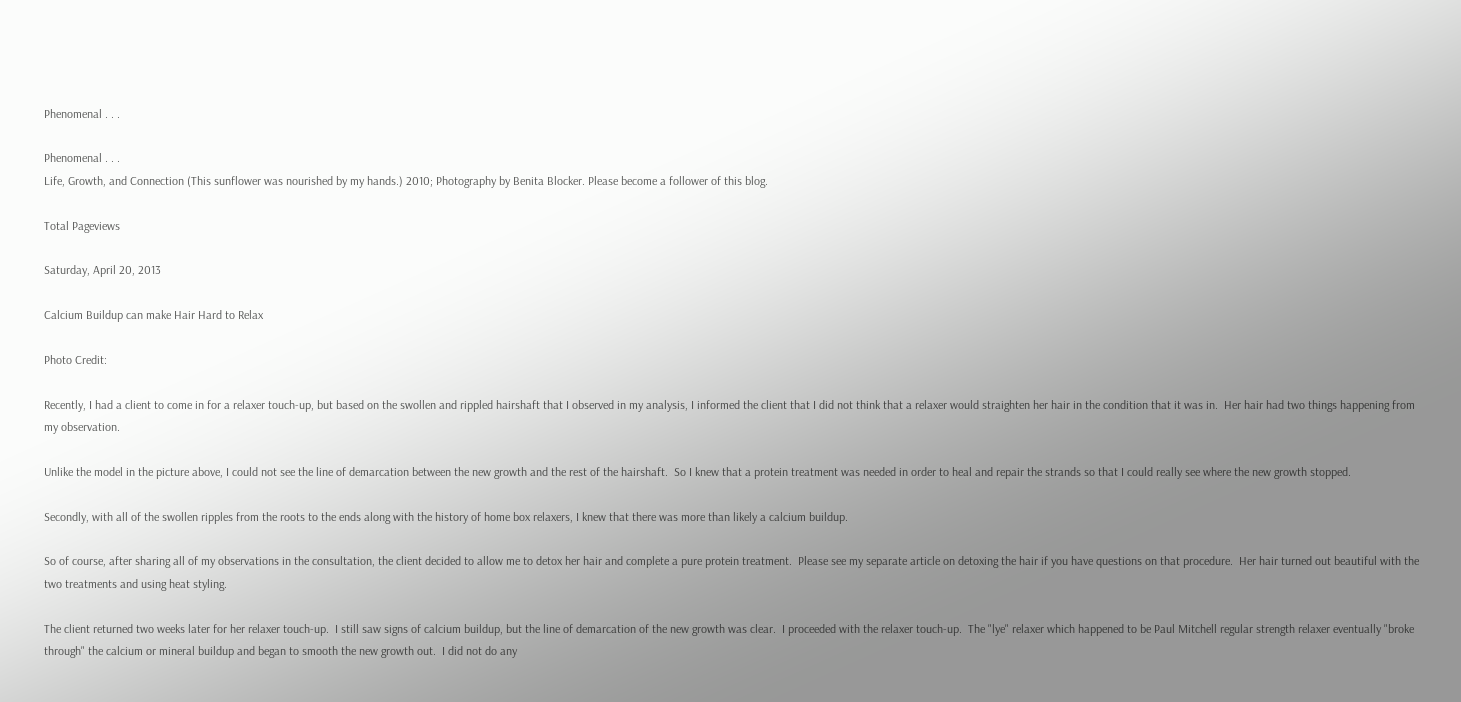Phenomenal . . .

Phenomenal . . .
Life, Growth, and Connection (This sunflower was nourished by my hands.) 2010; Photography by Benita Blocker. Please become a follower of this blog.

Total Pageviews

Saturday, April 20, 2013

Calcium Buildup can make Hair Hard to Relax

Photo Credit:

Recently, I had a client to come in for a relaxer touch-up, but based on the swollen and rippled hairshaft that I observed in my analysis, I informed the client that I did not think that a relaxer would straighten her hair in the condition that it was in.  Her hair had two things happening from my observation.

Unlike the model in the picture above, I could not see the line of demarcation between the new growth and the rest of the hairshaft.  So I knew that a protein treatment was needed in order to heal and repair the strands so that I could really see where the new growth stopped.

Secondly, with all of the swollen ripples from the roots to the ends along with the history of home box relaxers, I knew that there was more than likely a calcium buildup.

So of course, after sharing all of my observations in the consultation, the client decided to allow me to detox her hair and complete a pure protein treatment.  Please see my separate article on detoxing the hair if you have questions on that procedure.  Her hair turned out beautiful with the two treatments and using heat styling.

The client returned two weeks later for her relaxer touch-up.  I still saw signs of calcium buildup, but the line of demarcation of the new growth was clear.  I proceeded with the relaxer touch-up.  The "lye" relaxer which happened to be Paul Mitchell regular strength relaxer eventually "broke through" the calcium or mineral buildup and began to smooth the new growth out.  I did not do any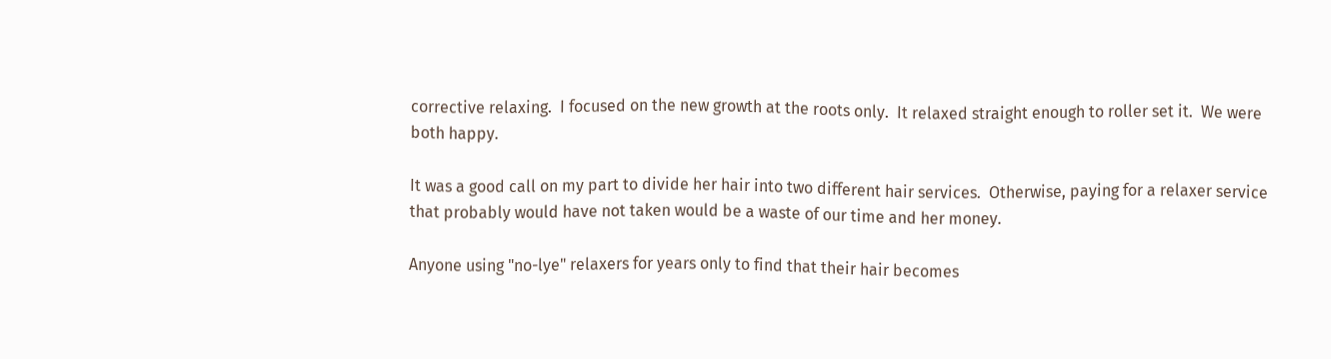corrective relaxing.  I focused on the new growth at the roots only.  It relaxed straight enough to roller set it.  We were both happy.

It was a good call on my part to divide her hair into two different hair services.  Otherwise, paying for a relaxer service that probably would have not taken would be a waste of our time and her money.

Anyone using "no-lye" relaxers for years only to find that their hair becomes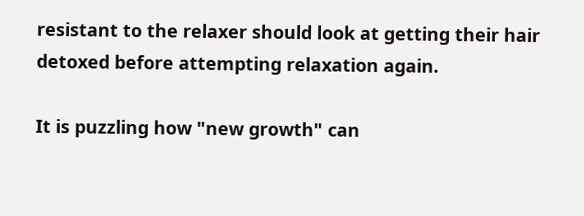resistant to the relaxer should look at getting their hair detoxed before attempting relaxation again.

It is puzzling how "new growth" can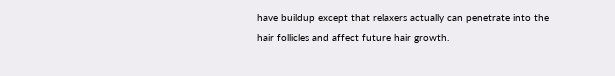have buildup except that relaxers actually can penetrate into the hair follicles and affect future hair growth.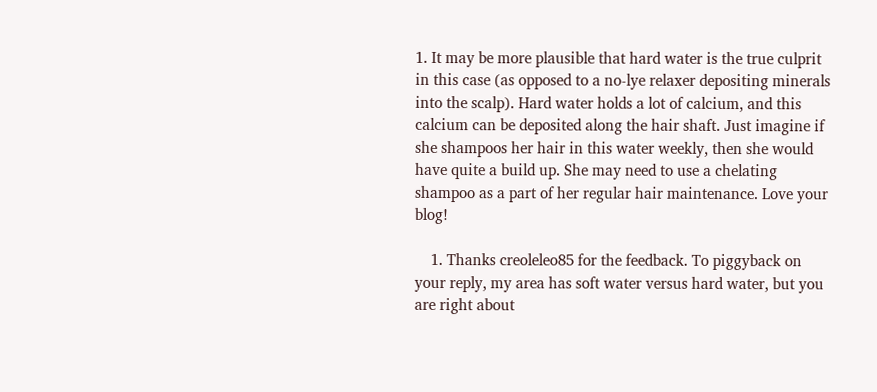1. It may be more plausible that hard water is the true culprit in this case (as opposed to a no-lye relaxer depositing minerals into the scalp). Hard water holds a lot of calcium, and this calcium can be deposited along the hair shaft. Just imagine if she shampoos her hair in this water weekly, then she would have quite a build up. She may need to use a chelating shampoo as a part of her regular hair maintenance. Love your blog!

    1. Thanks creoleleo85 for the feedback. To piggyback on your reply, my area has soft water versus hard water, but you are right about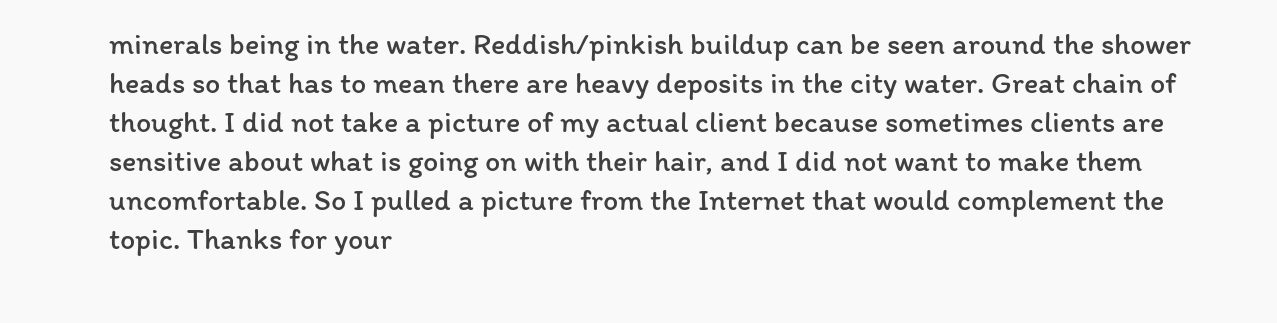minerals being in the water. Reddish/pinkish buildup can be seen around the shower heads so that has to mean there are heavy deposits in the city water. Great chain of thought. I did not take a picture of my actual client because sometimes clients are sensitive about what is going on with their hair, and I did not want to make them uncomfortable. So I pulled a picture from the Internet that would complement the topic. Thanks for your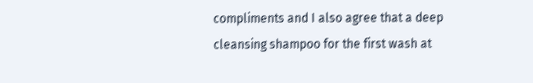compliments and I also agree that a deep cleansing shampoo for the first wash at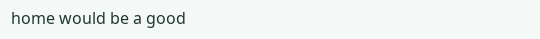home would be a good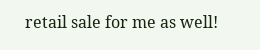retail sale for me as well!